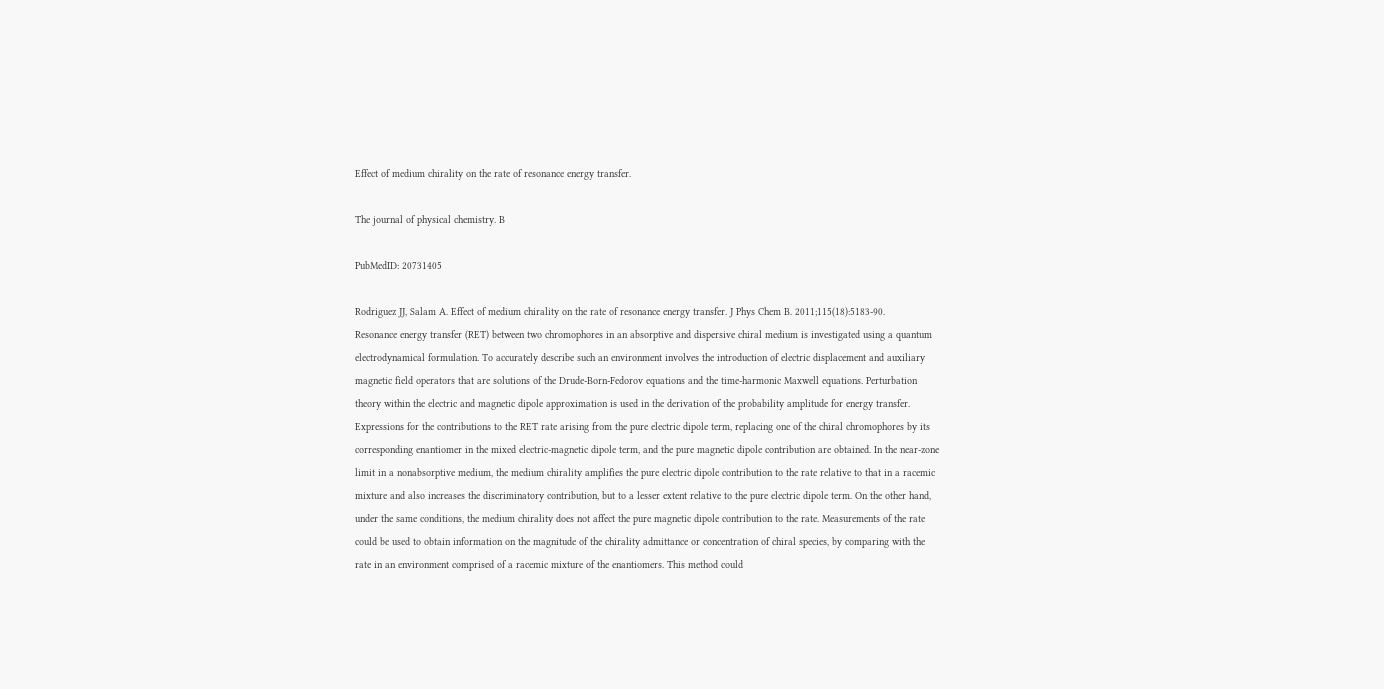Effect of medium chirality on the rate of resonance energy transfer.

The journal of physical chemistry. B

PubMedID: 20731405

Rodriguez JJ, Salam A. Effect of medium chirality on the rate of resonance energy transfer. J Phys Chem B. 2011;115(18):5183-90.
Resonance energy transfer (RET) between two chromophores in an absorptive and dispersive chiral medium is investigated using a quantum electrodynamical formulation. To accurately describe such an environment involves the introduction of electric displacement and auxiliary magnetic field operators that are solutions of the Drude-Born-Fedorov equations and the time-harmonic Maxwell equations. Perturbation theory within the electric and magnetic dipole approximation is used in the derivation of the probability amplitude for energy transfer. Expressions for the contributions to the RET rate arising from the pure electric dipole term, replacing one of the chiral chromophores by its corresponding enantiomer in the mixed electric-magnetic dipole term, and the pure magnetic dipole contribution are obtained. In the near-zone limit in a nonabsorptive medium, the medium chirality amplifies the pure electric dipole contribution to the rate relative to that in a racemic mixture and also increases the discriminatory contribution, but to a lesser extent relative to the pure electric dipole term. On the other hand, under the same conditions, the medium chirality does not affect the pure magnetic dipole contribution to the rate. Measurements of the rate could be used to obtain information on the magnitude of the chirality admittance or concentration of chiral species, by comparing with the rate in an environment comprised of a racemic mixture of the enantiomers. This method could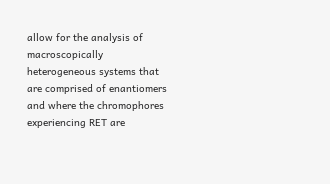allow for the analysis of macroscopically heterogeneous systems that are comprised of enantiomers and where the chromophores experiencing RET are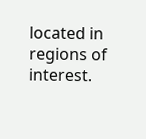located in regions of interest.